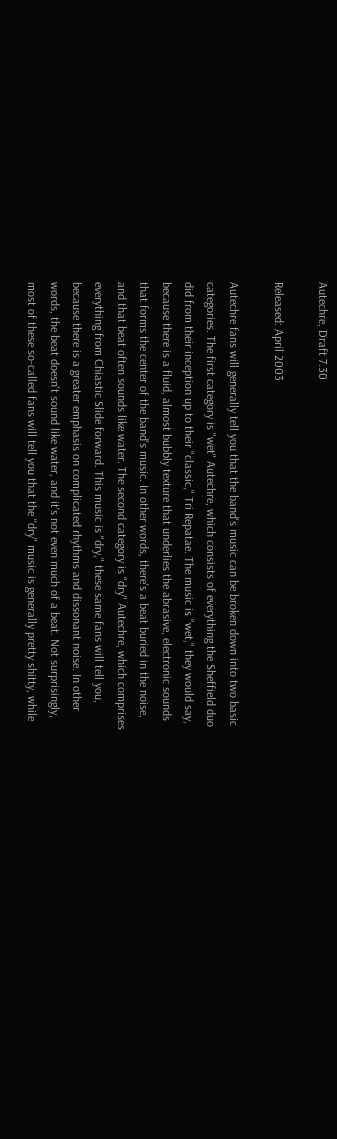Autechre, Draft 7.30

Released: April 2003

Autechre fans will generally tell you that the band's music can be broken down into two basic categories. The first category is "wet" Autechre, which consists of everything the Sheffield duo did from their inception up to their "classic," Tri Repatae. The music is "wet," they would say, because there is a fluid, almost bubbly texture that underlies the abrasive, electronic sounds that forms the center of the band's music. In other words, there's a beat buried in the noise, and that beat often sounds like water. The second category is "dry" Autechre, which comprises everything from Chiastic Slide forward. This music is "dry," these same fans will tell you, because there is a greater emphasis on complicated rhythms and dissonant noise. In other words, the beat doesn't sound like water, and it's not even much of a beat. Not surprisingly, most of these so-called fans will tell you that the "dry" music is generally pretty shitty, while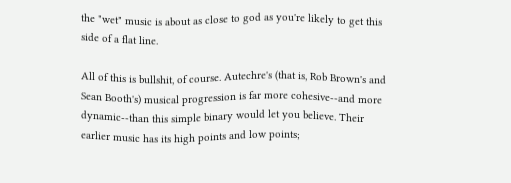the "wet" music is about as close to god as you're likely to get this side of a flat line.

All of this is bullshit, of course. Autechre's (that is, Rob Brown's and Sean Booth's) musical progression is far more cohesive--and more dynamic--than this simple binary would let you believe. Their earlier music has its high points and low points;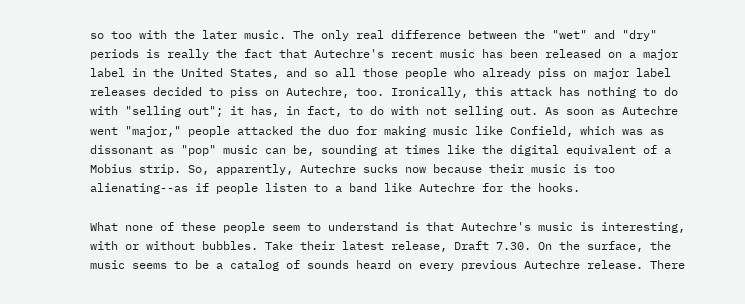so too with the later music. The only real difference between the "wet" and "dry" periods is really the fact that Autechre's recent music has been released on a major label in the United States, and so all those people who already piss on major label releases decided to piss on Autechre, too. Ironically, this attack has nothing to do with "selling out"; it has, in fact, to do with not selling out. As soon as Autechre went "major," people attacked the duo for making music like Confield, which was as dissonant as "pop" music can be, sounding at times like the digital equivalent of a Mobius strip. So, apparently, Autechre sucks now because their music is too alienating--as if people listen to a band like Autechre for the hooks.

What none of these people seem to understand is that Autechre's music is interesting, with or without bubbles. Take their latest release, Draft 7.30. On the surface, the music seems to be a catalog of sounds heard on every previous Autechre release. There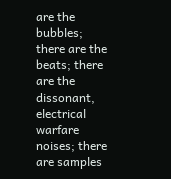are the bubbles; there are the beats; there are the dissonant, electrical warfare noises; there are samples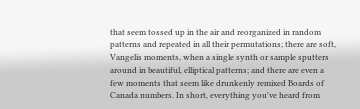that seem tossed up in the air and reorganized in random patterns and repeated in all their permutations; there are soft, Vangelis moments, when a single synth or sample sputters around in beautiful, elliptical patterns; and there are even a few moments that seem like drunkenly remixed Boards of Canada numbers. In short, everything you've heard from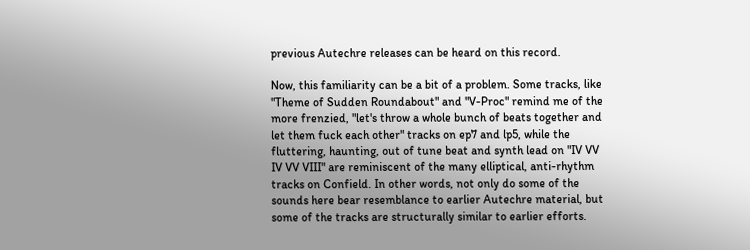previous Autechre releases can be heard on this record.

Now, this familiarity can be a bit of a problem. Some tracks, like "Theme of Sudden Roundabout" and "V-Proc" remind me of the more frenzied, "let's throw a whole bunch of beats together and let them fuck each other" tracks on ep7 and lp5, while the fluttering, haunting, out of tune beat and synth lead on "IV VV IV VV VIII" are reminiscent of the many elliptical, anti-rhythm tracks on Confield. In other words, not only do some of the sounds here bear resemblance to earlier Autechre material, but some of the tracks are structurally similar to earlier efforts.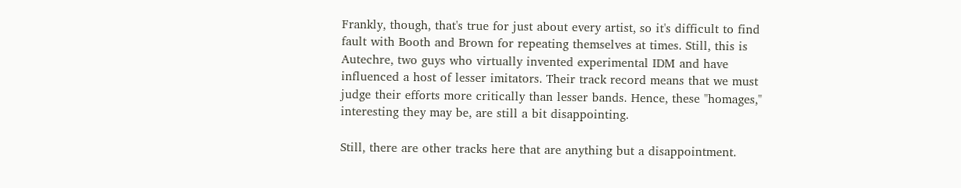Frankly, though, that's true for just about every artist, so it's difficult to find fault with Booth and Brown for repeating themselves at times. Still, this is Autechre, two guys who virtually invented experimental IDM and have influenced a host of lesser imitators. Their track record means that we must judge their efforts more critically than lesser bands. Hence, these "homages," interesting they may be, are still a bit disappointing.

Still, there are other tracks here that are anything but a disappointment.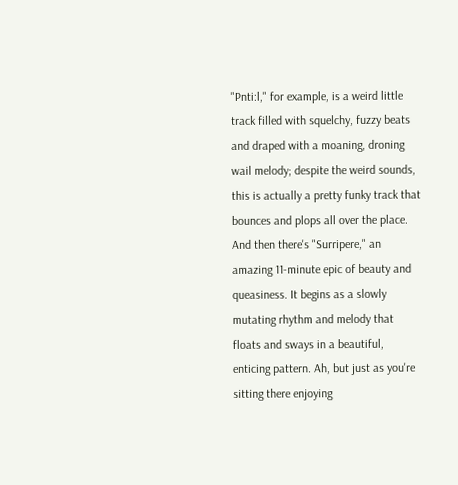"Pnti:l," for example, is a weird little track filled with squelchy, fuzzy beats and draped with a moaning, droning wail melody; despite the weird sounds, this is actually a pretty funky track that bounces and plops all over the place. And then there's "Surripere," an amazing 11-minute epic of beauty and queasiness. It begins as a slowly mutating rhythm and melody that floats and sways in a beautiful, enticing pattern. Ah, but just as you're sitting there enjoying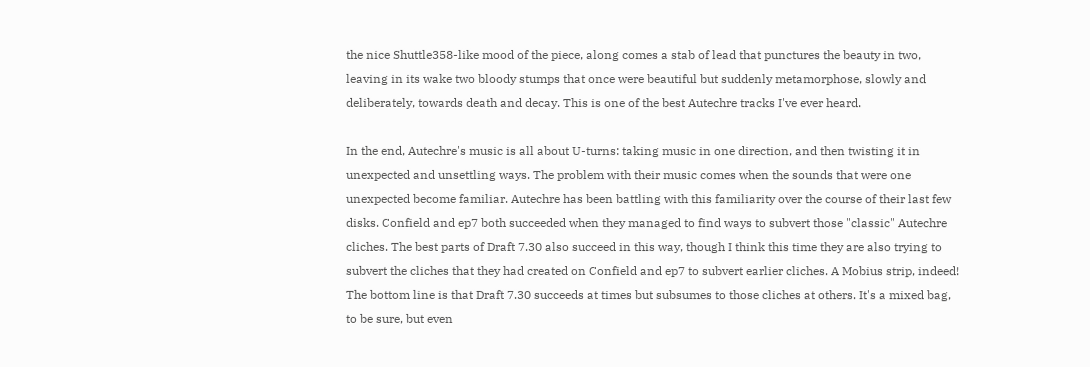the nice Shuttle358-like mood of the piece, along comes a stab of lead that punctures the beauty in two, leaving in its wake two bloody stumps that once were beautiful but suddenly metamorphose, slowly and deliberately, towards death and decay. This is one of the best Autechre tracks I've ever heard.

In the end, Autechre's music is all about U-turns: taking music in one direction, and then twisting it in unexpected and unsettling ways. The problem with their music comes when the sounds that were one unexpected become familiar. Autechre has been battling with this familiarity over the course of their last few disks. Confield and ep7 both succeeded when they managed to find ways to subvert those "classic" Autechre cliches. The best parts of Draft 7.30 also succeed in this way, though I think this time they are also trying to subvert the cliches that they had created on Confield and ep7 to subvert earlier cliches. A Mobius strip, indeed! The bottom line is that Draft 7.30 succeeds at times but subsumes to those cliches at others. It's a mixed bag, to be sure, but even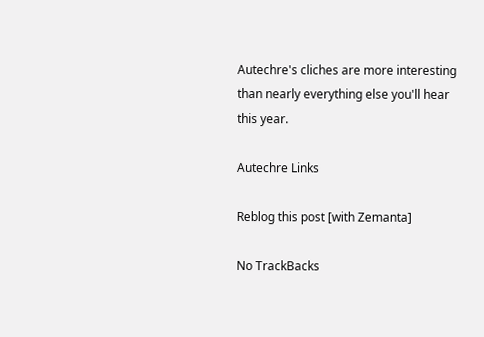Autechre's cliches are more interesting than nearly everything else you'll hear this year.

Autechre Links

Reblog this post [with Zemanta]

No TrackBacks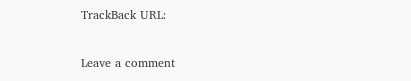TrackBack URL:

Leave a comment